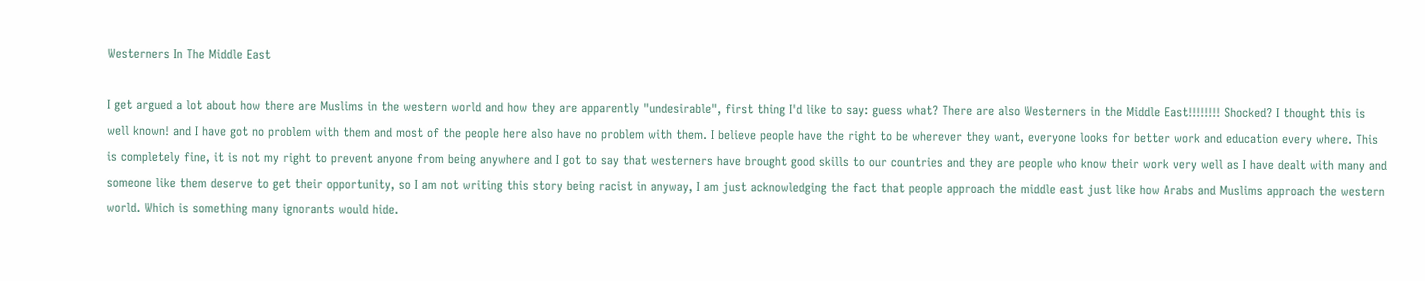Westerners In The Middle East

I get argued a lot about how there are Muslims in the western world and how they are apparently "undesirable", first thing I'd like to say: guess what? There are also Westerners in the Middle East!!!!!!!! Shocked? I thought this is well known! and I have got no problem with them and most of the people here also have no problem with them. I believe people have the right to be wherever they want, everyone looks for better work and education every where. This is completely fine, it is not my right to prevent anyone from being anywhere and I got to say that westerners have brought good skills to our countries and they are people who know their work very well as I have dealt with many and someone like them deserve to get their opportunity, so I am not writing this story being racist in anyway, I am just acknowledging the fact that people approach the middle east just like how Arabs and Muslims approach the western world. Which is something many ignorants would hide.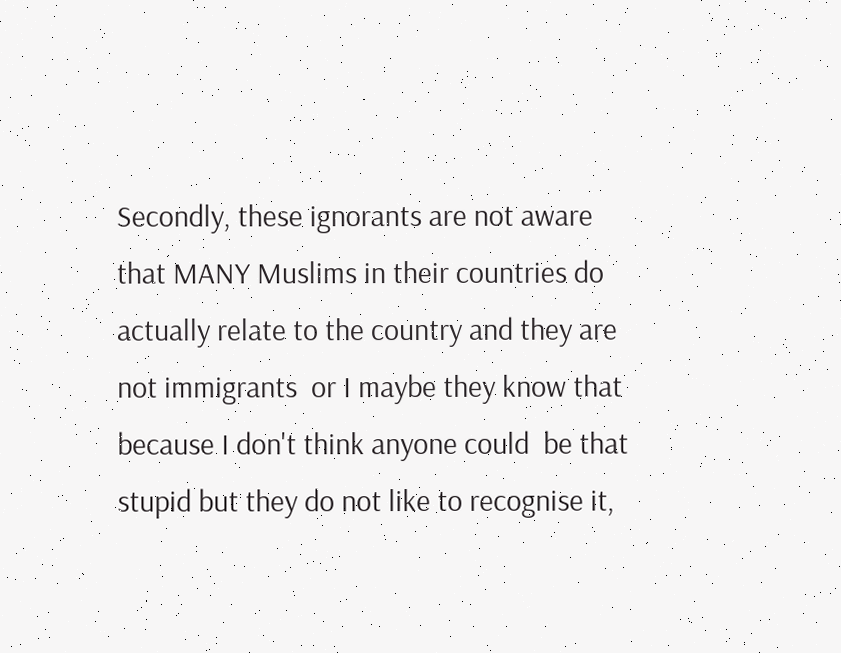Secondly, these ignorants are not aware that MANY Muslims in their countries do actually relate to the country and they are not immigrants  or I maybe they know that because I don't think anyone could  be that stupid but they do not like to recognise it,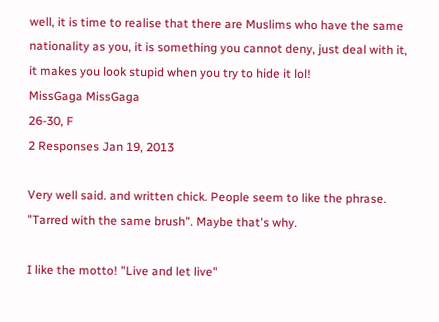well, it is time to realise that there are Muslims who have the same nationality as you, it is something you cannot deny, just deal with it, it makes you look stupid when you try to hide it lol!
MissGaga MissGaga
26-30, F
2 Responses Jan 19, 2013

Very well said. and written chick. People seem to like the phrase. "Tarred with the same brush". Maybe that's why.

I like the motto! "Live and let live"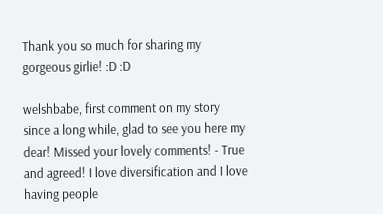Thank you so much for sharing my gorgeous girlie! :D :D

welshbabe, first comment on my story since a long while, glad to see you here my dear! Missed your lovely comments! - True and agreed! I love diversification and I love having people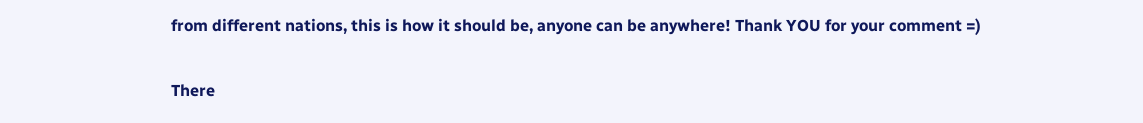from different nations, this is how it should be, anyone can be anywhere! Thank YOU for your comment =)

There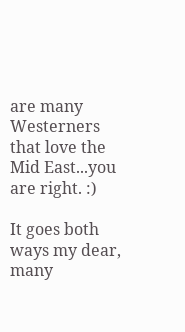are many Westerners that love the Mid East...you are right. :)

It goes both ways my dear, many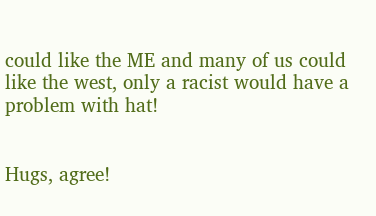could like the ME and many of us could like the west, only a racist would have a problem with hat!


Hugs, agree!